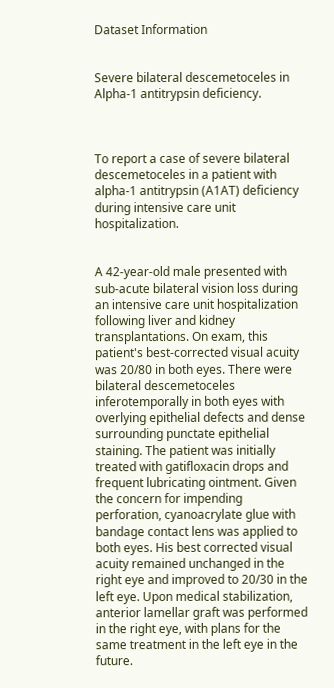Dataset Information


Severe bilateral descemetoceles in Alpha-1 antitrypsin deficiency.



To report a case of severe bilateral descemetoceles in a patient with alpha-1 antitrypsin (A1AT) deficiency during intensive care unit hospitalization.


A 42-year-old male presented with sub-acute bilateral vision loss during an intensive care unit hospitalization following liver and kidney transplantations. On exam, this patient's best-corrected visual acuity was 20/80 in both eyes. There were bilateral descemetoceles inferotemporally in both eyes with overlying epithelial defects and dense surrounding punctate epithelial staining. The patient was initially treated with gatifloxacin drops and frequent lubricating ointment. Given the concern for impending perforation, cyanoacrylate glue with bandage contact lens was applied to both eyes. His best corrected visual acuity remained unchanged in the right eye and improved to 20/30 in the left eye. Upon medical stabilization, anterior lamellar graft was performed in the right eye, with plans for the same treatment in the left eye in the future.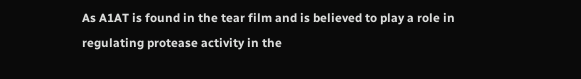As A1AT is found in the tear film and is believed to play a role in regulating protease activity in the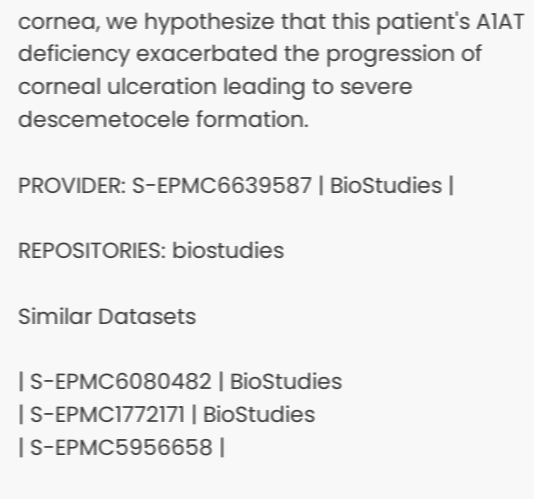cornea, we hypothesize that this patient's A1AT deficiency exacerbated the progression of corneal ulceration leading to severe descemetocele formation.

PROVIDER: S-EPMC6639587 | BioStudies |

REPOSITORIES: biostudies

Similar Datasets

| S-EPMC6080482 | BioStudies
| S-EPMC1772171 | BioStudies
| S-EPMC5956658 |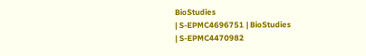BioStudies
| S-EPMC4696751 | BioStudies
| S-EPMC4470982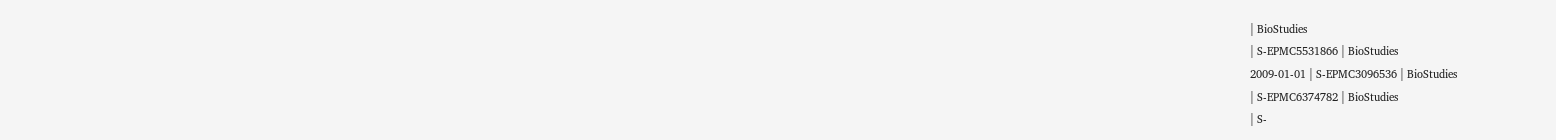| BioStudies
| S-EPMC5531866 | BioStudies
2009-01-01 | S-EPMC3096536 | BioStudies
| S-EPMC6374782 | BioStudies
| S-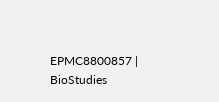EPMC8800857 | BioStudies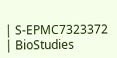| S-EPMC7323372 | BioStudies